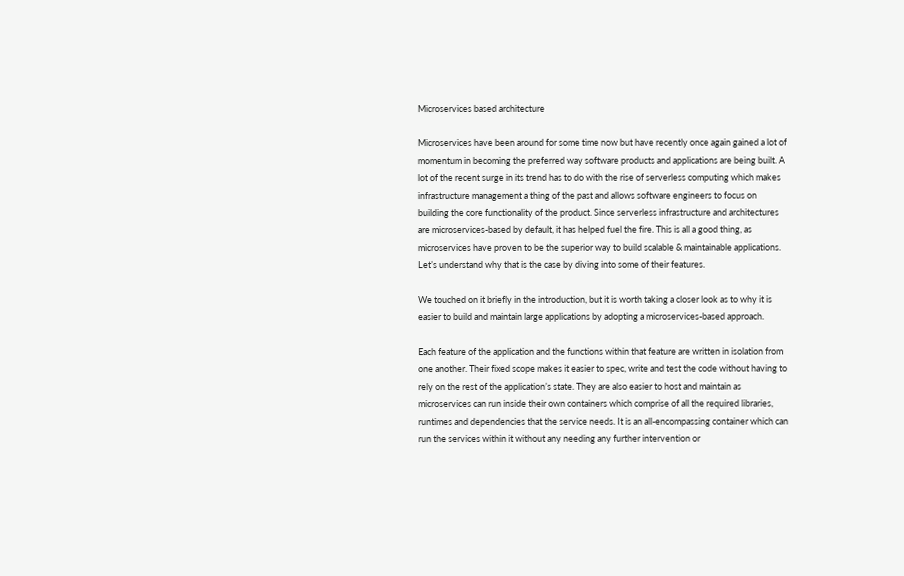Microservices based architecture

Microservices have been around for some time now but have recently once again gained a lot of momentum in becoming the preferred way software products and applications are being built. A lot of the recent surge in its trend has to do with the rise of serverless computing which makes infrastructure management a thing of the past and allows software engineers to focus on building the core functionality of the product. Since serverless infrastructure and architectures are microservices-based by default, it has helped fuel the fire. This is all a good thing, as microservices have proven to be the superior way to build scalable & maintainable applications. Let’s understand why that is the case by diving into some of their features.

We touched on it briefly in the introduction, but it is worth taking a closer look as to why it is easier to build and maintain large applications by adopting a microservices-based approach.

Each feature of the application and the functions within that feature are written in isolation from one another. Their fixed scope makes it easier to spec, write and test the code without having to rely on the rest of the application’s state. They are also easier to host and maintain as microservices can run inside their own containers which comprise of all the required libraries, runtimes and dependencies that the service needs. It is an all-encompassing container which can run the services within it without any needing any further intervention or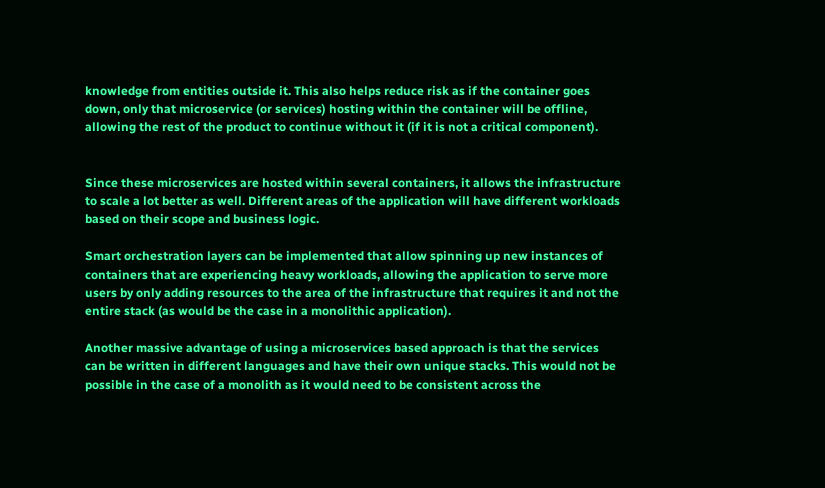knowledge from entities outside it. This also helps reduce risk as if the container goes down, only that microservice (or services) hosting within the container will be offline, allowing the rest of the product to continue without it (if it is not a critical component).


Since these microservices are hosted within several containers, it allows the infrastructure to scale a lot better as well. Different areas of the application will have different workloads based on their scope and business logic.

Smart orchestration layers can be implemented that allow spinning up new instances of containers that are experiencing heavy workloads, allowing the application to serve more users by only adding resources to the area of the infrastructure that requires it and not the entire stack (as would be the case in a monolithic application).

Another massive advantage of using a microservices based approach is that the services can be written in different languages and have their own unique stacks. This would not be possible in the case of a monolith as it would need to be consistent across the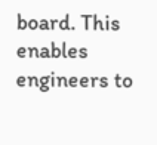board. This enables engineers to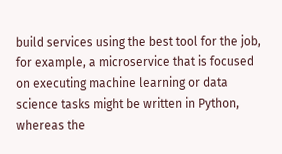build services using the best tool for the job, for example, a microservice that is focused on executing machine learning or data science tasks might be written in Python, whereas the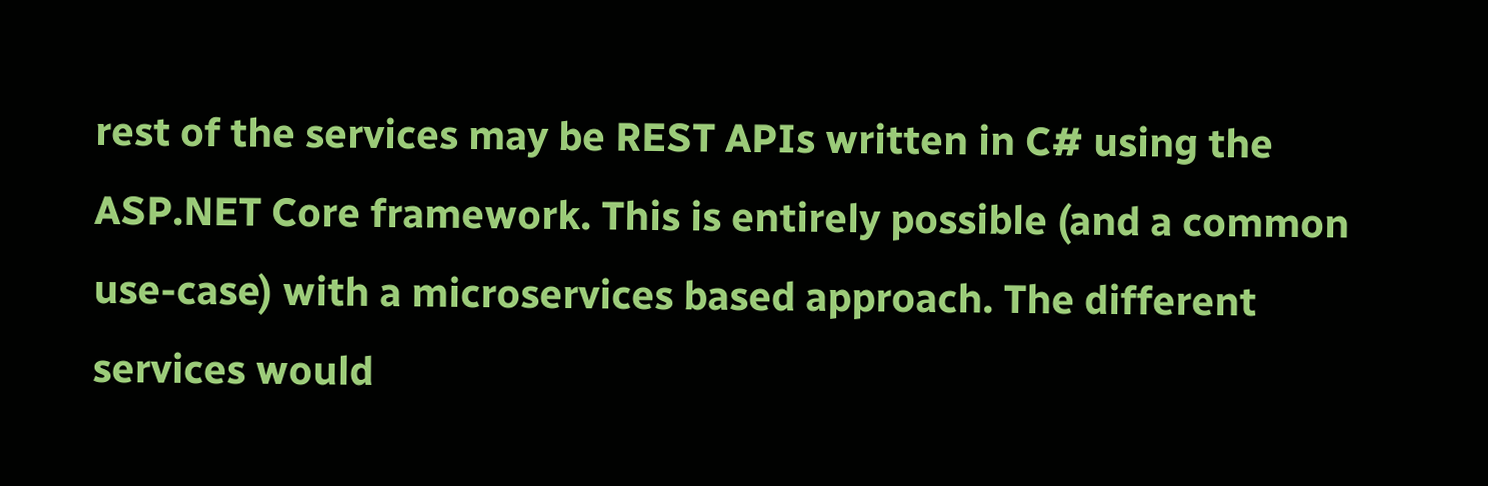rest of the services may be REST APIs written in C# using the ASP.NET Core framework. This is entirely possible (and a common use-case) with a microservices based approach. The different services would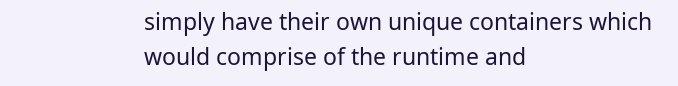simply have their own unique containers which would comprise of the runtime and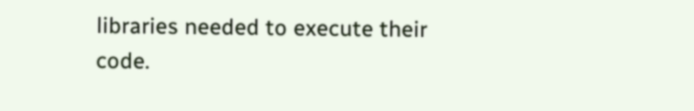libraries needed to execute their code.